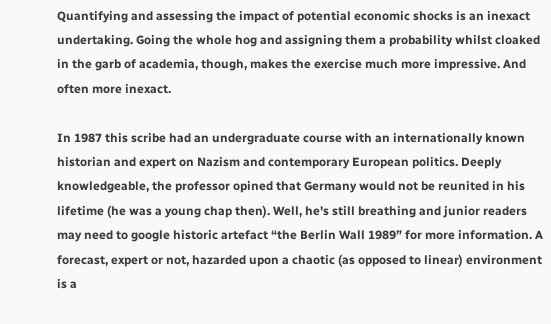Quantifying and assessing the impact of potential economic shocks is an inexact undertaking. Going the whole hog and assigning them a probability whilst cloaked in the garb of academia, though, makes the exercise much more impressive. And often more inexact.

In 1987 this scribe had an undergraduate course with an internationally known historian and expert on Nazism and contemporary European politics. Deeply knowledgeable, the professor opined that Germany would not be reunited in his lifetime (he was a young chap then). Well, he's still breathing and junior readers may need to google historic artefact “the Berlin Wall 1989” for more information. A forecast, expert or not, hazarded upon a chaotic (as opposed to linear) environment is a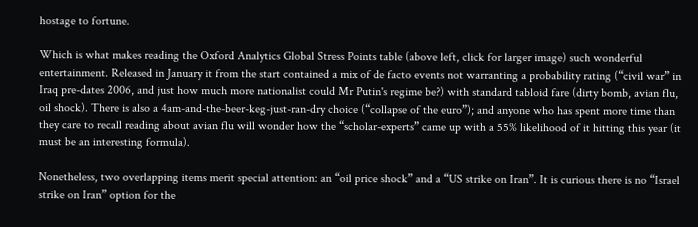hostage to fortune.

Which is what makes reading the Oxford Analytics Global Stress Points table (above left, click for larger image) such wonderful entertainment. Released in January it from the start contained a mix of de facto events not warranting a probability rating (“civil war” in Iraq pre-dates 2006, and just how much more nationalist could Mr Putin's regime be?) with standard tabloid fare (dirty bomb, avian flu, oil shock). There is also a 4am-and-the-beer-keg-just-ran-dry choice (“collapse of the euro”); and anyone who has spent more time than they care to recall reading about avian flu will wonder how the “scholar-experts” came up with a 55% likelihood of it hitting this year (it must be an interesting formula).

Nonetheless, two overlapping items merit special attention: an “oil price shock” and a “US strike on Iran”. It is curious there is no “Israel strike on Iran” option for the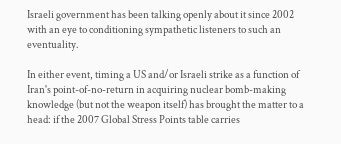Israeli government has been talking openly about it since 2002 with an eye to conditioning sympathetic listeners to such an eventuality.

In either event, timing a US and/or Israeli strike as a function of Iran's point-of-no-return in acquiring nuclear bomb-making knowledge (but not the weapon itself) has brought the matter to a head: if the 2007 Global Stress Points table carries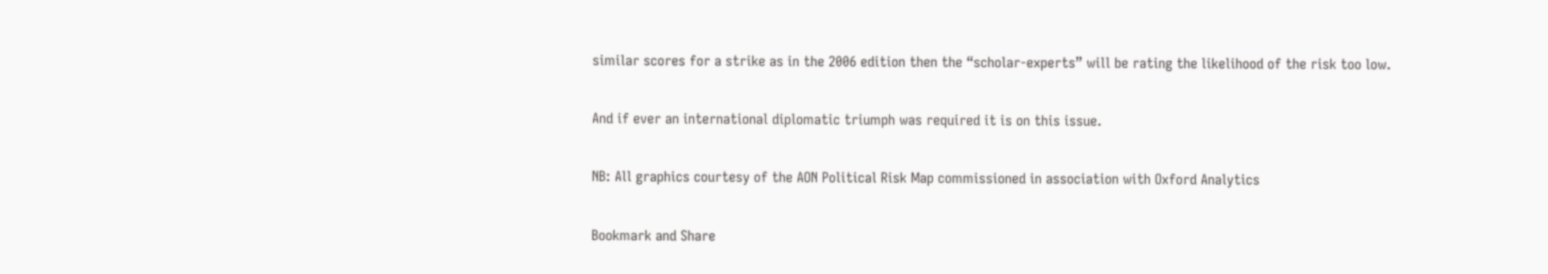similar scores for a strike as in the 2006 edition then the “scholar-experts” will be rating the likelihood of the risk too low.

And if ever an international diplomatic triumph was required it is on this issue.

NB: All graphics courtesy of the AON Political Risk Map commissioned in association with Oxford Analytics

Bookmark and Share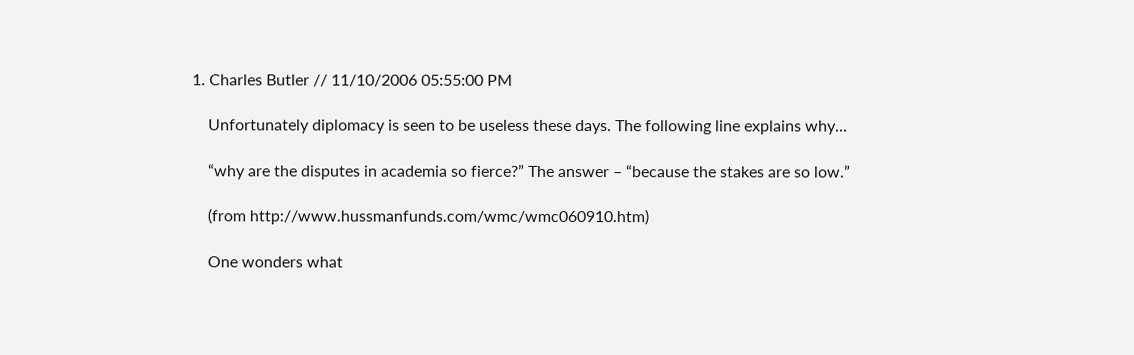1. Charles Butler // 11/10/2006 05:55:00 PM

    Unfortunately diplomacy is seen to be useless these days. The following line explains why...

    “why are the disputes in academia so fierce?” The answer – “because the stakes are so low.”

    (from http://www.hussmanfunds.com/wmc/wmc060910.htm)

    One wonders what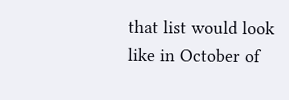that list would look like in October of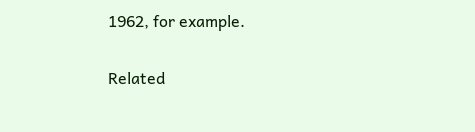1962, for example.

Related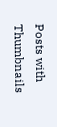Posts with Thumbnails